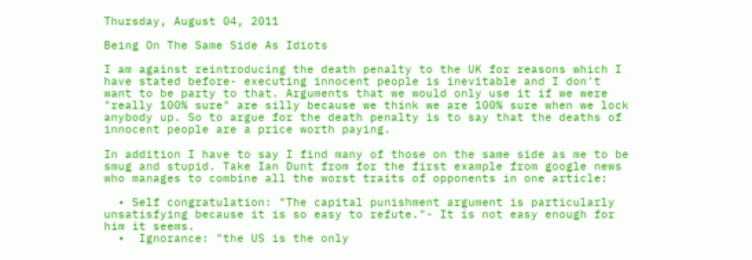Thursday, August 04, 2011

Being On The Same Side As Idiots

I am against reintroducing the death penalty to the UK for reasons which I have stated before- executing innocent people is inevitable and I don't want to be party to that. Arguments that we would only use it if we were "really 100% sure" are silly because we think we are 100% sure when we lock anybody up. So to argue for the death penalty is to say that the deaths of innocent people are a price worth paying.

In addition I have to say I find many of those on the same side as me to be smug and stupid. Take Ian Dunt from for the first example from google news who manages to combine all the worst traits of opponents in one article:

  • Self congratulation: "The capital punishment argument is particularly unsatisfying because it is so easy to refute."- It is not easy enough for him it seems.
  •  Ignorance: "the US is the only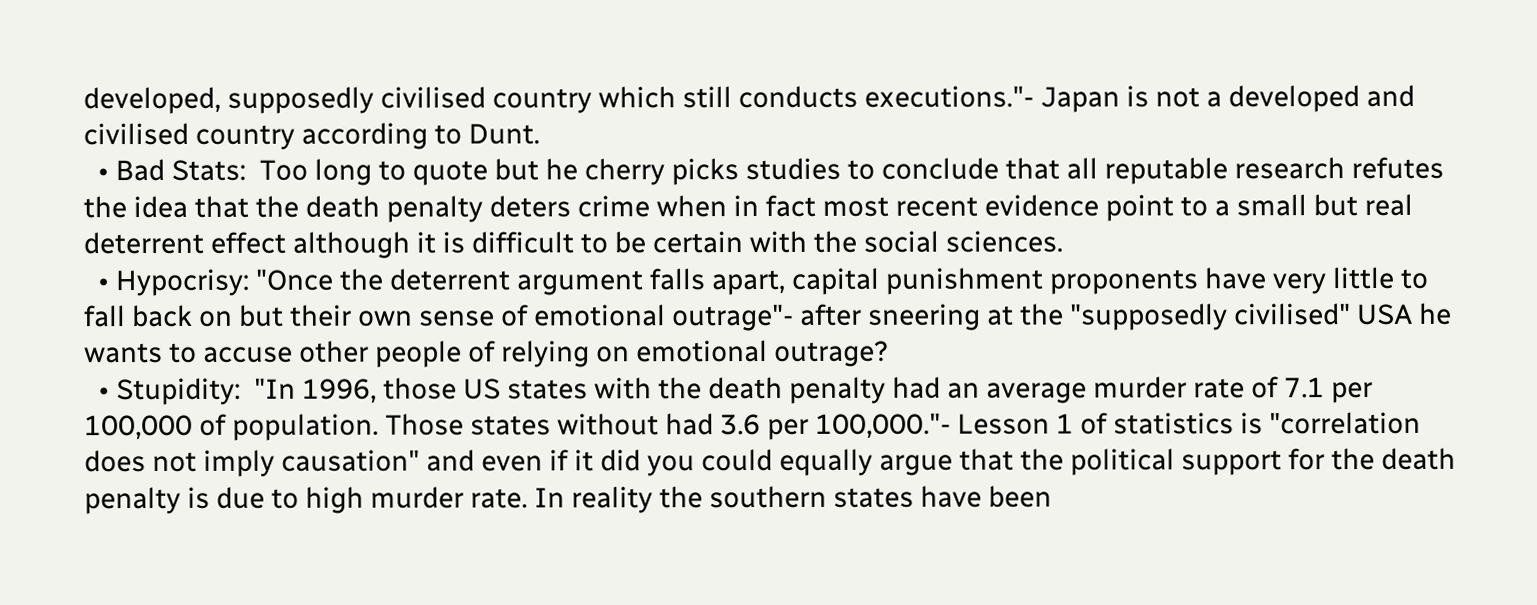developed, supposedly civilised country which still conducts executions."- Japan is not a developed and civilised country according to Dunt.
  • Bad Stats:  Too long to quote but he cherry picks studies to conclude that all reputable research refutes the idea that the death penalty deters crime when in fact most recent evidence point to a small but real deterrent effect although it is difficult to be certain with the social sciences.
  • Hypocrisy: "Once the deterrent argument falls apart, capital punishment proponents have very little to fall back on but their own sense of emotional outrage"- after sneering at the "supposedly civilised" USA he wants to accuse other people of relying on emotional outrage?
  • Stupidity:  "In 1996, those US states with the death penalty had an average murder rate of 7.1 per 100,000 of population. Those states without had 3.6 per 100,000."- Lesson 1 of statistics is "correlation does not imply causation" and even if it did you could equally argue that the political support for the death penalty is due to high murder rate. In reality the southern states have been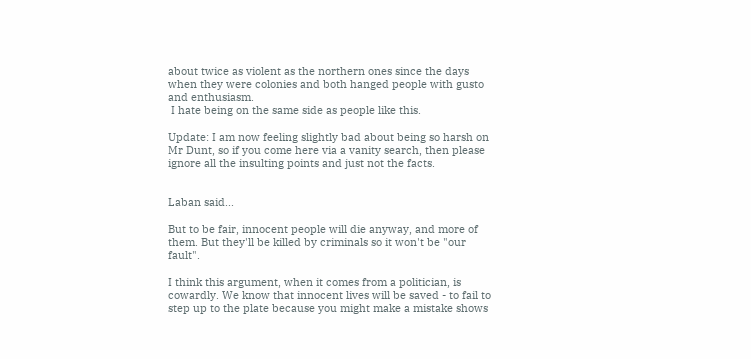about twice as violent as the northern ones since the days when they were colonies and both hanged people with gusto and enthusiasm.
 I hate being on the same side as people like this.

Update: I am now feeling slightly bad about being so harsh on Mr Dunt, so if you come here via a vanity search, then please ignore all the insulting points and just not the facts.


Laban said...

But to be fair, innocent people will die anyway, and more of them. But they'll be killed by criminals so it won't be "our fault".

I think this argument, when it comes from a politician, is cowardly. We know that innocent lives will be saved - to fail to step up to the plate because you might make a mistake shows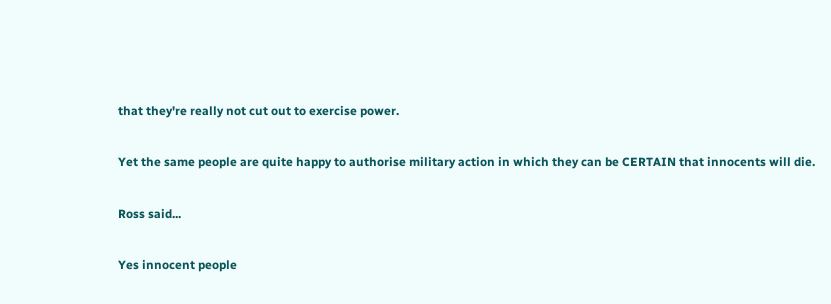that they're really not cut out to exercise power.

Yet the same people are quite happy to authorise military action in which they can be CERTAIN that innocents will die.

Ross said...

Yes innocent people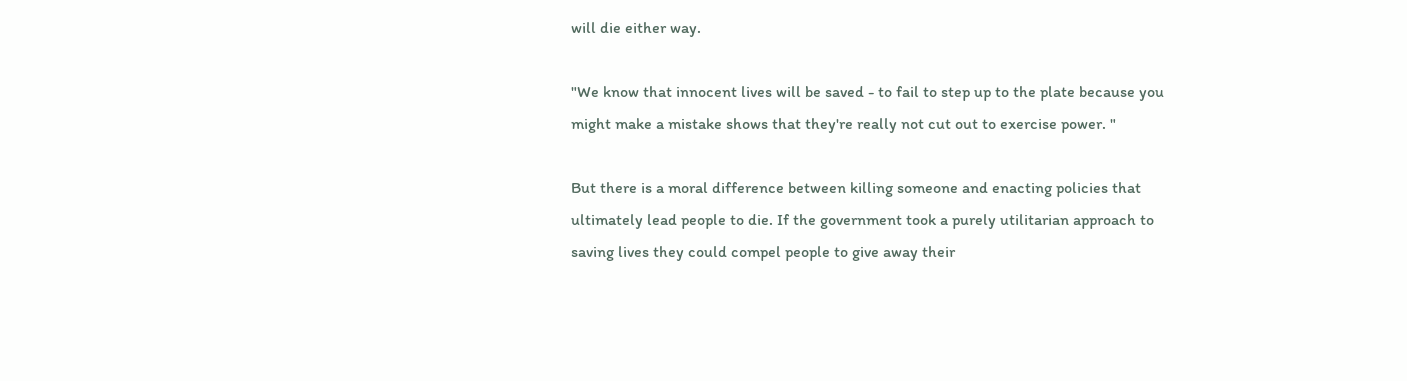will die either way.

"We know that innocent lives will be saved - to fail to step up to the plate because you might make a mistake shows that they're really not cut out to exercise power. "

But there is a moral difference between killing someone and enacting policies that ultimately lead people to die. If the government took a purely utilitarian approach to saving lives they could compel people to give away their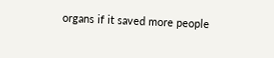organs if it saved more people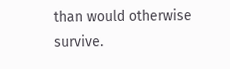than would otherwise survive.